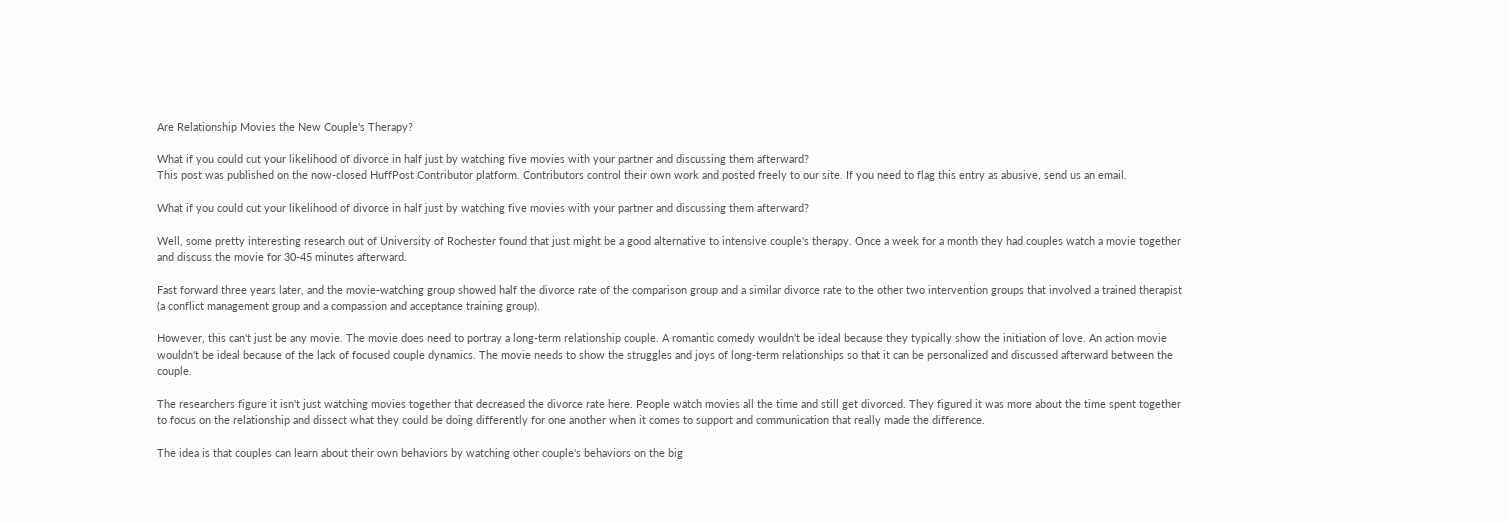Are Relationship Movies the New Couple's Therapy?

What if you could cut your likelihood of divorce in half just by watching five movies with your partner and discussing them afterward?
This post was published on the now-closed HuffPost Contributor platform. Contributors control their own work and posted freely to our site. If you need to flag this entry as abusive, send us an email.

What if you could cut your likelihood of divorce in half just by watching five movies with your partner and discussing them afterward?

Well, some pretty interesting research out of University of Rochester found that just might be a good alternative to intensive couple's therapy. Once a week for a month they had couples watch a movie together and discuss the movie for 30-45 minutes afterward.

Fast forward three years later, and the movie-watching group showed half the divorce rate of the comparison group and a similar divorce rate to the other two intervention groups that involved a trained therapist (a conflict management group and a compassion and acceptance training group).

However, this can't just be any movie. The movie does need to portray a long-term relationship couple. A romantic comedy wouldn't be ideal because they typically show the initiation of love. An action movie wouldn't be ideal because of the lack of focused couple dynamics. The movie needs to show the struggles and joys of long-term relationships so that it can be personalized and discussed afterward between the couple.

The researchers figure it isn't just watching movies together that decreased the divorce rate here. People watch movies all the time and still get divorced. They figured it was more about the time spent together to focus on the relationship and dissect what they could be doing differently for one another when it comes to support and communication that really made the difference.

The idea is that couples can learn about their own behaviors by watching other couple's behaviors on the big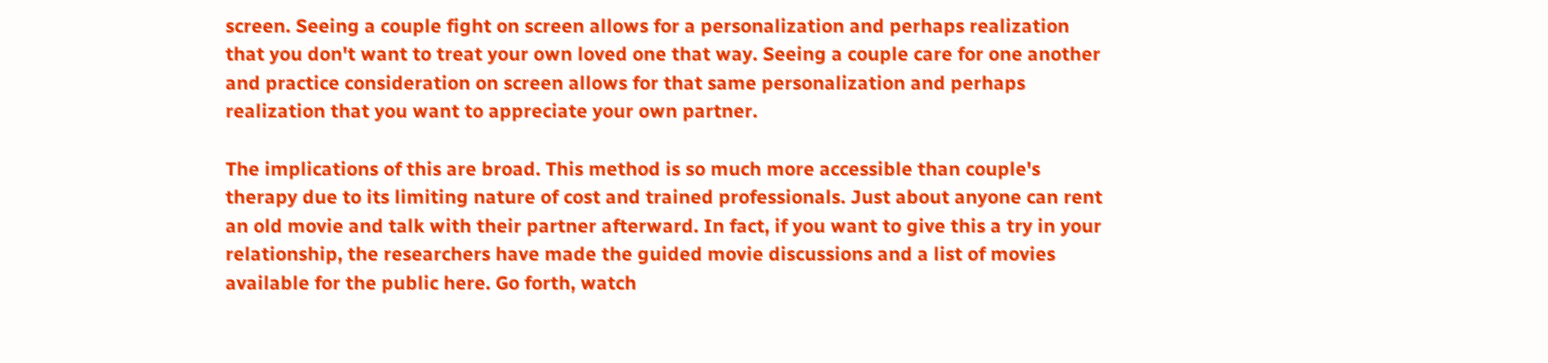screen. Seeing a couple fight on screen allows for a personalization and perhaps realization that you don't want to treat your own loved one that way. Seeing a couple care for one another and practice consideration on screen allows for that same personalization and perhaps realization that you want to appreciate your own partner.

The implications of this are broad. This method is so much more accessible than couple's therapy due to its limiting nature of cost and trained professionals. Just about anyone can rent an old movie and talk with their partner afterward. In fact, if you want to give this a try in your relationship, the researchers have made the guided movie discussions and a list of movies available for the public here. Go forth, watch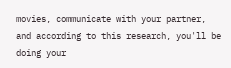movies, communicate with your partner, and according to this research, you'll be doing your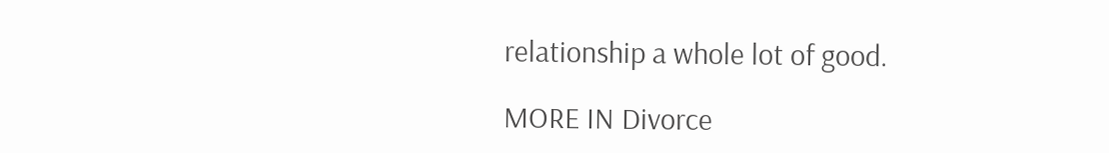relationship a whole lot of good.

MORE IN Divorce